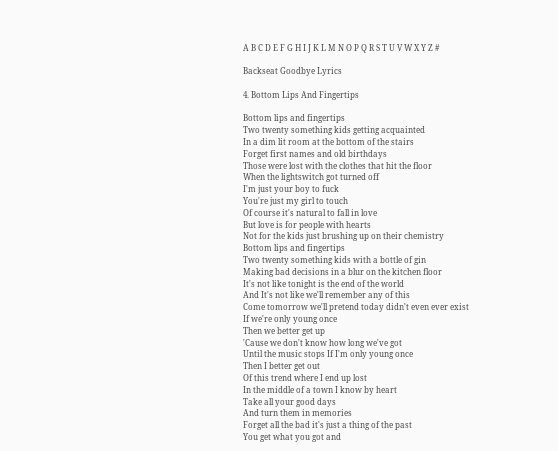A B C D E F G H I J K L M N O P Q R S T U V W X Y Z #

Backseat Goodbye Lyrics

4. Bottom Lips And Fingertips

Bottom lips and fingertips
Two twenty something kids getting acquainted
In a dim lit room at the bottom of the stairs
Forget first names and old birthdays
Those were lost with the clothes that hit the floor
When the lightswitch got turned off
I'm just your boy to fuck
You're just my girl to touch
Of course it's natural to fall in love
But love is for people with hearts
Not for the kids just brushing up on their chemistry
Bottom lips and fingertips
Two twenty something kids with a bottle of gin
Making bad decisions in a blur on the kitchen floor
It's not like tonight is the end of the world
And It's not like we'll remember any of this
Come tomorrow we'll pretend today didn't even ever exist
If we're only young once
Then we better get up
'Cause we don't know how long we've got
Until the music stops If I'm only young once
Then I better get out
Of this trend where I end up lost
In the middle of a town I know by heart
Take all your good days
And turn them in memories
Forget all the bad it's just a thing of the past
You get what you got and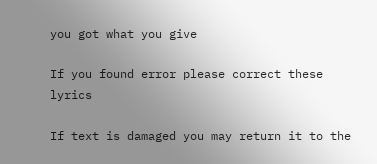you got what you give

If you found error please correct these lyrics

If text is damaged you may return it to the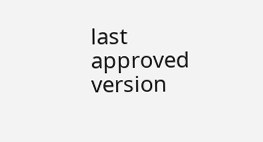last approved version